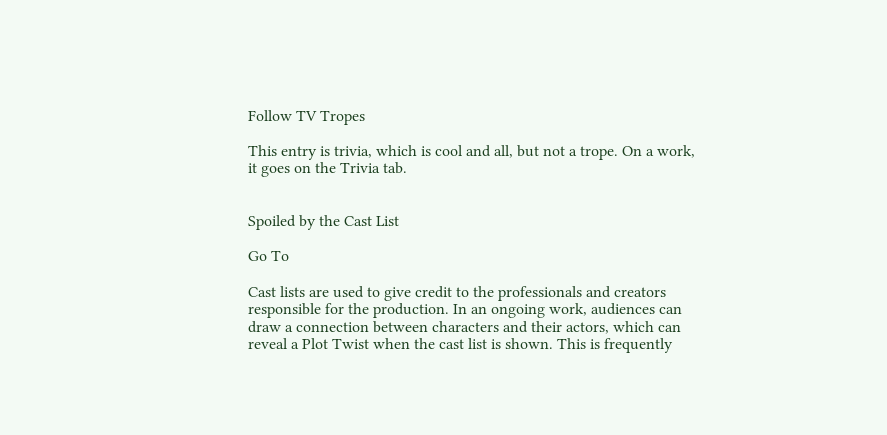Follow TV Tropes

This entry is trivia, which is cool and all, but not a trope. On a work, it goes on the Trivia tab.


Spoiled by the Cast List

Go To

Cast lists are used to give credit to the professionals and creators responsible for the production. In an ongoing work, audiences can draw a connection between characters and their actors, which can reveal a Plot Twist when the cast list is shown. This is frequently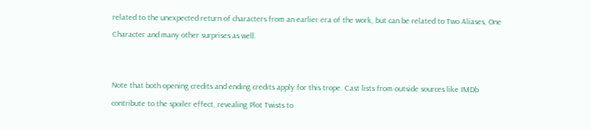related to the unexpected return of characters from an earlier era of the work, but can be related to Two Aliases, One Character and many other surprises as well.


Note that both opening credits and ending credits apply for this trope. Cast lists from outside sources like IMDb contribute to the spoiler effect, revealing Plot Twists to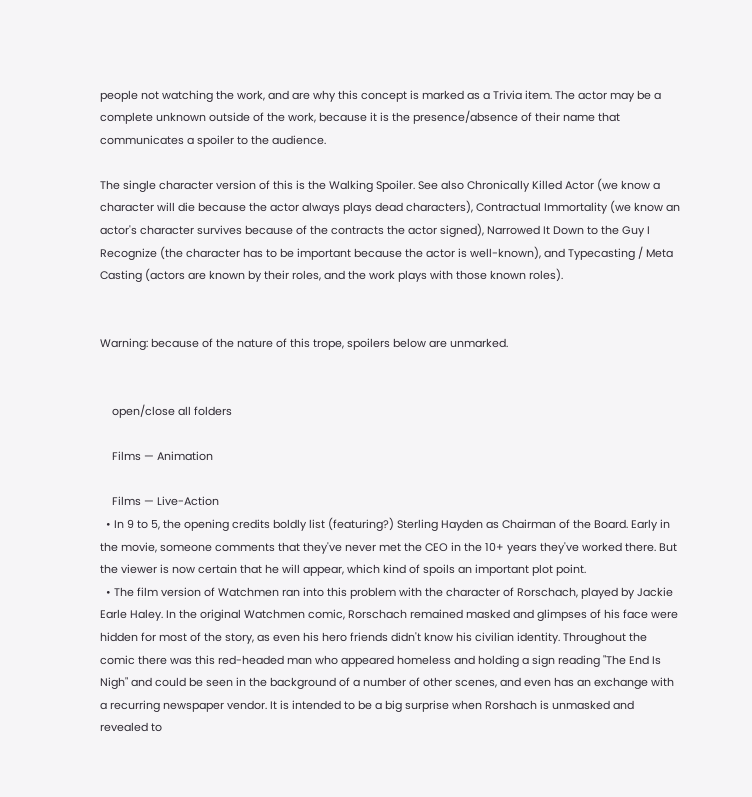people not watching the work, and are why this concept is marked as a Trivia item. The actor may be a complete unknown outside of the work, because it is the presence/absence of their name that communicates a spoiler to the audience.

The single character version of this is the Walking Spoiler. See also Chronically Killed Actor (we know a character will die because the actor always plays dead characters), Contractual Immortality (we know an actor's character survives because of the contracts the actor signed), Narrowed It Down to the Guy I Recognize (the character has to be important because the actor is well-known), and Typecasting / Meta Casting (actors are known by their roles, and the work plays with those known roles).


Warning: because of the nature of this trope, spoilers below are unmarked.


    open/close all folders

    Films — Animation

    Films — Live-Action
  • In 9 to 5, the opening credits boldly list (featuring?) Sterling Hayden as Chairman of the Board. Early in the movie, someone comments that they've never met the CEO in the 10+ years they've worked there. But the viewer is now certain that he will appear, which kind of spoils an important plot point.
  • The film version of Watchmen ran into this problem with the character of Rorschach, played by Jackie Earle Haley. In the original Watchmen comic, Rorschach remained masked and glimpses of his face were hidden for most of the story, as even his hero friends didn't know his civilian identity. Throughout the comic there was this red-headed man who appeared homeless and holding a sign reading "The End Is Nigh" and could be seen in the background of a number of other scenes, and even has an exchange with a recurring newspaper vendor. It is intended to be a big surprise when Rorshach is unmasked and revealed to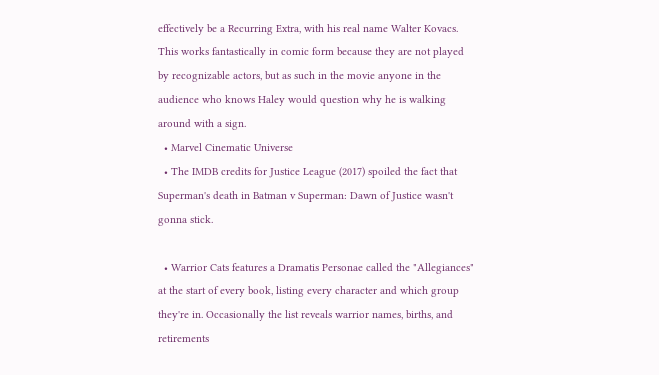effectively be a Recurring Extra, with his real name Walter Kovacs. This works fantastically in comic form because they are not played by recognizable actors, but as such in the movie anyone in the audience who knows Haley would question why he is walking around with a sign.
  • Marvel Cinematic Universe
  • The IMDB credits for Justice League (2017) spoiled the fact that Superman's death in Batman v Superman: Dawn of Justice wasn't gonna stick.

  • Warrior Cats features a Dramatis Personae called the "Allegiances" at the start of every book, listing every character and which group they're in. Occasionally the list reveals warrior names, births, and retirements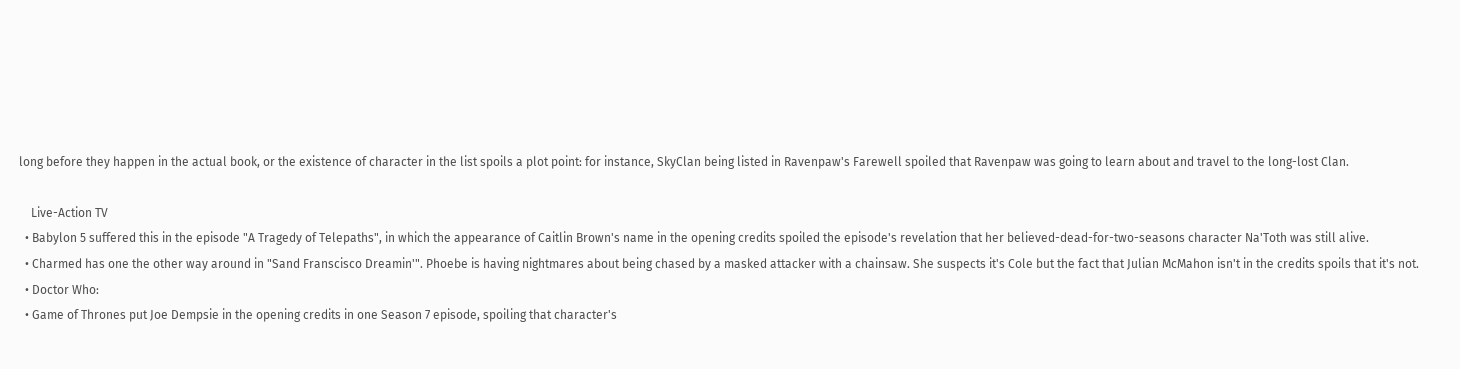long before they happen in the actual book, or the existence of character in the list spoils a plot point: for instance, SkyClan being listed in Ravenpaw's Farewell spoiled that Ravenpaw was going to learn about and travel to the long-lost Clan.

    Live-Action TV
  • Babylon 5 suffered this in the episode "A Tragedy of Telepaths", in which the appearance of Caitlin Brown's name in the opening credits spoiled the episode's revelation that her believed-dead-for-two-seasons character Na'Toth was still alive.
  • Charmed has one the other way around in "Sand Franscisco Dreamin'". Phoebe is having nightmares about being chased by a masked attacker with a chainsaw. She suspects it's Cole but the fact that Julian McMahon isn't in the credits spoils that it's not.
  • Doctor Who:
  • Game of Thrones put Joe Dempsie in the opening credits in one Season 7 episode, spoiling that character's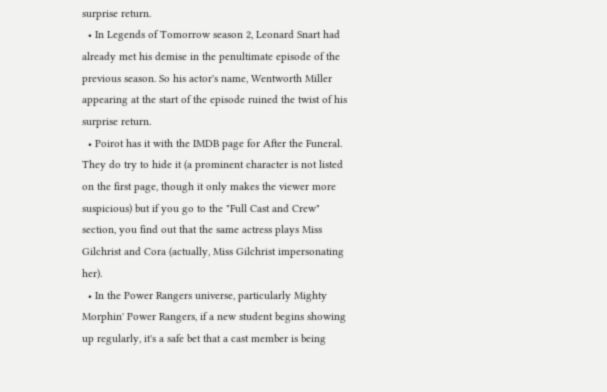surprise return.
  • In Legends of Tomorrow season 2, Leonard Snart had already met his demise in the penultimate episode of the previous season. So his actor's name, Wentworth Miller appearing at the start of the episode ruined the twist of his surprise return.
  • Poirot has it with the IMDB page for After the Funeral. They do try to hide it (a prominent character is not listed on the first page, though it only makes the viewer more suspicious) but if you go to the "Full Cast and Crew" section, you find out that the same actress plays Miss Gilchrist and Cora (actually, Miss Gilchrist impersonating her).
  • In the Power Rangers universe, particularly Mighty Morphin' Power Rangers, if a new student begins showing up regularly, it's a safe bet that a cast member is being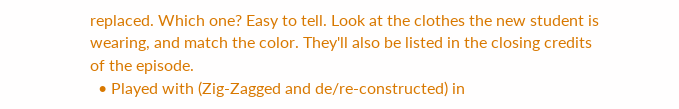replaced. Which one? Easy to tell. Look at the clothes the new student is wearing, and match the color. They'll also be listed in the closing credits of the episode.
  • Played with (Zig-Zagged and de/re-constructed) in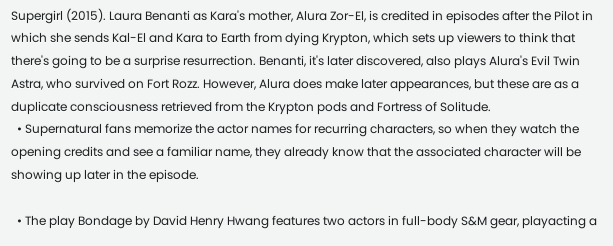Supergirl (2015). Laura Benanti as Kara's mother, Alura Zor-El, is credited in episodes after the Pilot in which she sends Kal-El and Kara to Earth from dying Krypton, which sets up viewers to think that there's going to be a surprise resurrection. Benanti, it's later discovered, also plays Alura's Evil Twin Astra, who survived on Fort Rozz. However, Alura does make later appearances, but these are as a duplicate consciousness retrieved from the Krypton pods and Fortress of Solitude.
  • Supernatural fans memorize the actor names for recurring characters, so when they watch the opening credits and see a familiar name, they already know that the associated character will be showing up later in the episode.

  • The play Bondage by David Henry Hwang features two actors in full-body S&M gear, playacting a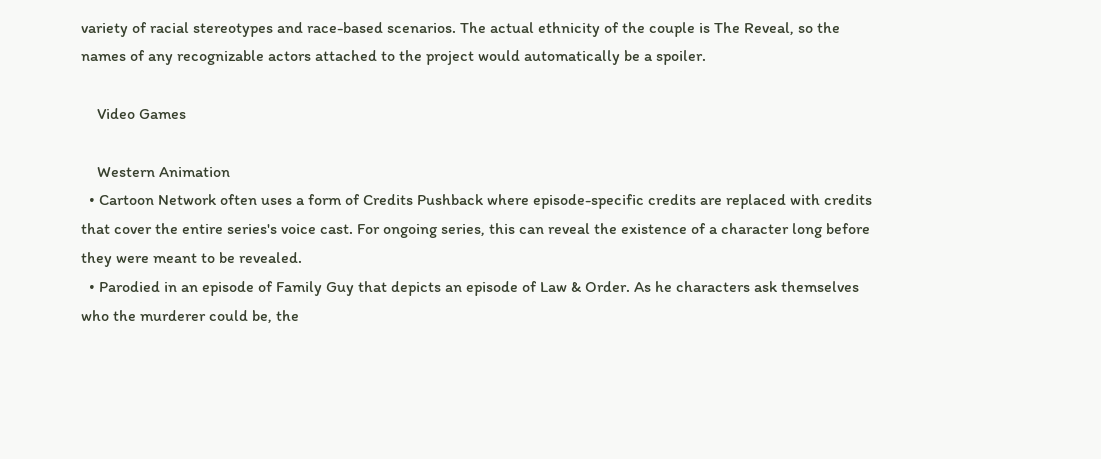variety of racial stereotypes and race-based scenarios. The actual ethnicity of the couple is The Reveal, so the names of any recognizable actors attached to the project would automatically be a spoiler.

    Video Games

    Western Animation
  • Cartoon Network often uses a form of Credits Pushback where episode-specific credits are replaced with credits that cover the entire series's voice cast. For ongoing series, this can reveal the existence of a character long before they were meant to be revealed.
  • Parodied in an episode of Family Guy that depicts an episode of Law & Order. As he characters ask themselves who the murderer could be, the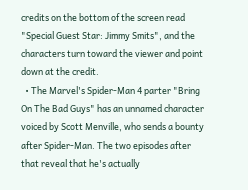credits on the bottom of the screen read "Special Guest Star: Jimmy Smits", and the characters turn toward the viewer and point down at the credit.
  • The Marvel's Spider-Man 4 parter "Bring On The Bad Guys" has an unnamed character voiced by Scott Menville, who sends a bounty after Spider-Man. The two episodes after that reveal that he's actually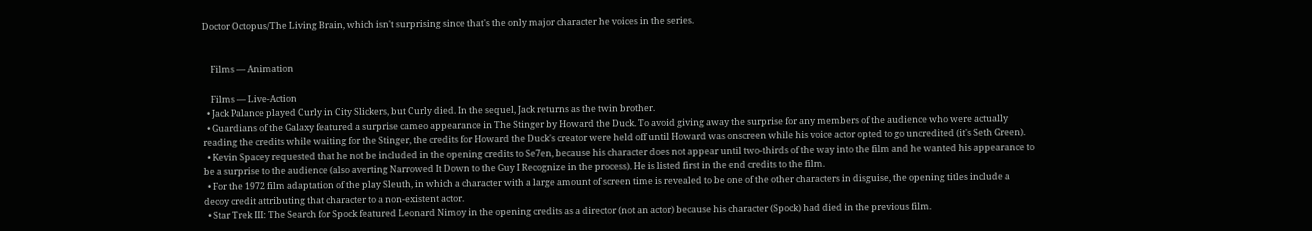Doctor Octopus/The Living Brain, which isn't surprising since that's the only major character he voices in the series.


    Films — Animation

    Films — Live-Action
  • Jack Palance played Curly in City Slickers, but Curly died. In the sequel, Jack returns as the twin brother.
  • Guardians of the Galaxy featured a surprise cameo appearance in The Stinger by Howard the Duck. To avoid giving away the surprise for any members of the audience who were actually reading the credits while waiting for the Stinger, the credits for Howard the Duck's creator were held off until Howard was onscreen while his voice actor opted to go uncredited (it's Seth Green).
  • Kevin Spacey requested that he not be included in the opening credits to Se7en, because his character does not appear until two-thirds of the way into the film and he wanted his appearance to be a surprise to the audience (also averting Narrowed It Down to the Guy I Recognize in the process). He is listed first in the end credits to the film.
  • For the 1972 film adaptation of the play Sleuth, in which a character with a large amount of screen time is revealed to be one of the other characters in disguise, the opening titles include a decoy credit attributing that character to a non-existent actor.
  • Star Trek III: The Search for Spock featured Leonard Nimoy in the opening credits as a director (not an actor) because his character (Spock) had died in the previous film.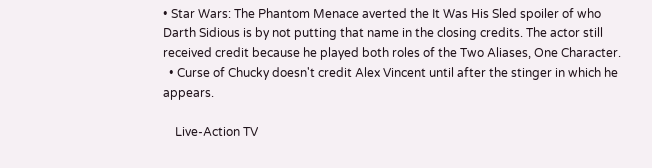• Star Wars: The Phantom Menace averted the It Was His Sled spoiler of who Darth Sidious is by not putting that name in the closing credits. The actor still received credit because he played both roles of the Two Aliases, One Character.
  • Curse of Chucky doesn't credit Alex Vincent until after the stinger in which he appears.

    Live-Action TV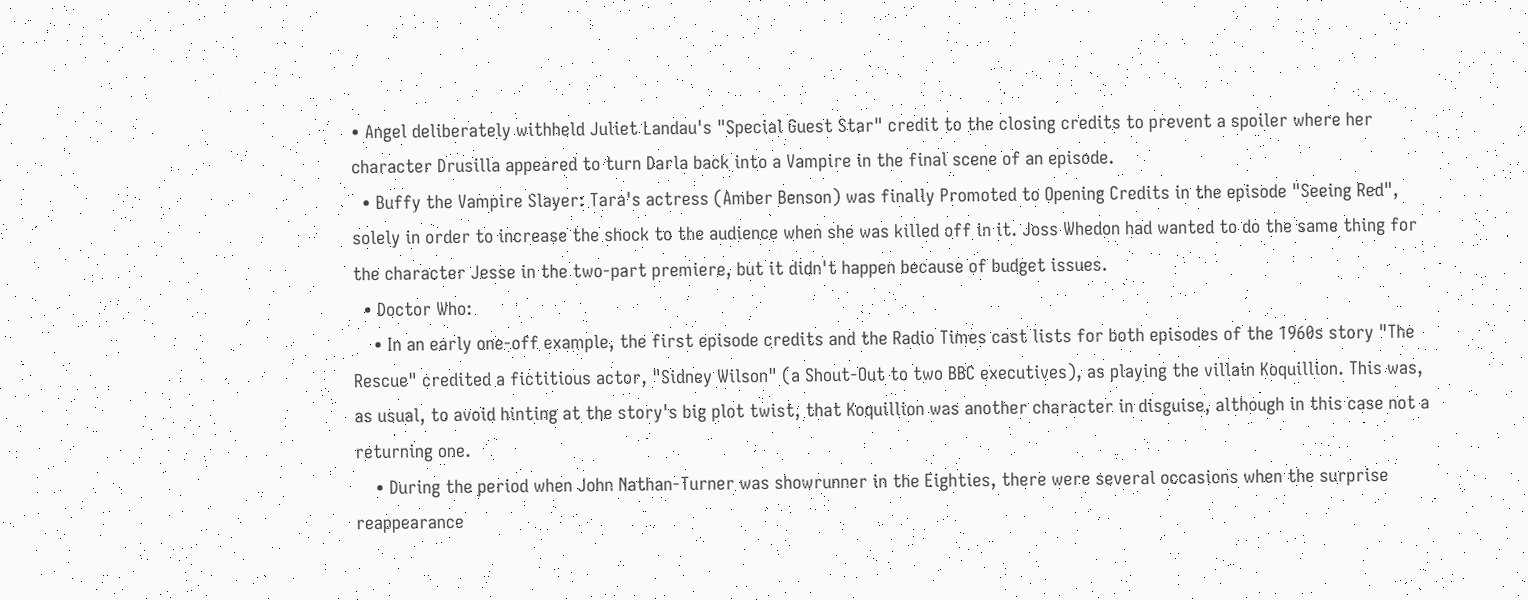• Angel deliberately withheld Juliet Landau's "Special Guest Star" credit to the closing credits to prevent a spoiler where her character Drusilla appeared to turn Darla back into a Vampire in the final scene of an episode.
  • Buffy the Vampire Slayer: Tara's actress (Amber Benson) was finally Promoted to Opening Credits in the episode "Seeing Red", solely in order to increase the shock to the audience when she was killed off in it. Joss Whedon had wanted to do the same thing for the character Jesse in the two-part premiere, but it didn't happen because of budget issues.
  • Doctor Who:
    • In an early one-off example, the first episode credits and the Radio Times cast lists for both episodes of the 1960s story "The Rescue" credited a fictitious actor, "Sidney Wilson" (a Shout-Out to two BBC executives), as playing the villain Koquillion. This was, as usual, to avoid hinting at the story's big plot twist, that Koquillion was another character in disguise, although in this case not a returning one.
    • During the period when John Nathan-Turner was showrunner in the Eighties, there were several occasions when the surprise reappearance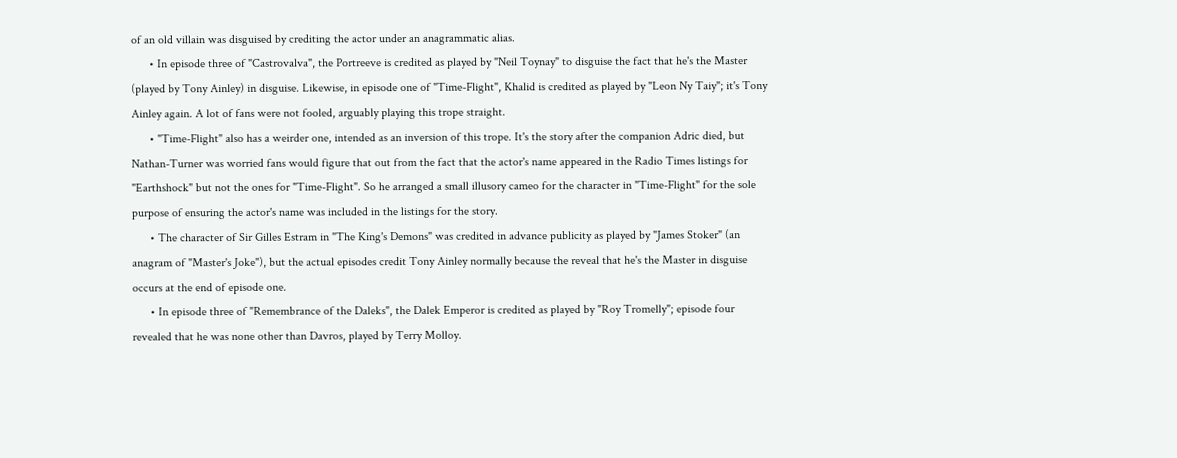of an old villain was disguised by crediting the actor under an anagrammatic alias.
      • In episode three of "Castrovalva", the Portreeve is credited as played by "Neil Toynay" to disguise the fact that he's the Master (played by Tony Ainley) in disguise. Likewise, in episode one of "Time-Flight", Khalid is credited as played by "Leon Ny Taiy"; it's Tony Ainley again. A lot of fans were not fooled, arguably playing this trope straight.
      • "Time-Flight" also has a weirder one, intended as an inversion of this trope. It's the story after the companion Adric died, but Nathan-Turner was worried fans would figure that out from the fact that the actor's name appeared in the Radio Times listings for "Earthshock" but not the ones for "Time-Flight". So he arranged a small illusory cameo for the character in "Time-Flight" for the sole purpose of ensuring the actor's name was included in the listings for the story.
      • The character of Sir Gilles Estram in "The King's Demons" was credited in advance publicity as played by "James Stoker" (an anagram of "Master's Joke"), but the actual episodes credit Tony Ainley normally because the reveal that he's the Master in disguise occurs at the end of episode one.
      • In episode three of "Remembrance of the Daleks", the Dalek Emperor is credited as played by "Roy Tromelly"; episode four revealed that he was none other than Davros, played by Terry Molloy.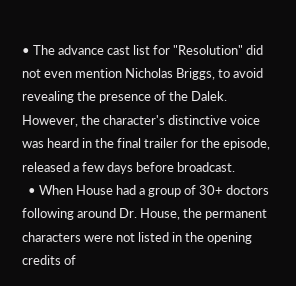• The advance cast list for "Resolution" did not even mention Nicholas Briggs, to avoid revealing the presence of the Dalek. However, the character's distinctive voice was heard in the final trailer for the episode, released a few days before broadcast.
  • When House had a group of 30+ doctors following around Dr. House, the permanent characters were not listed in the opening credits of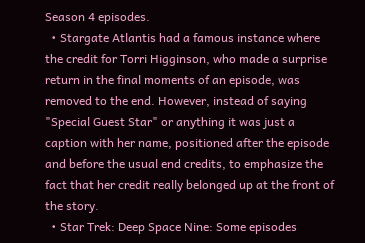Season 4 episodes.
  • Stargate Atlantis had a famous instance where the credit for Torri Higginson, who made a surprise return in the final moments of an episode, was removed to the end. However, instead of saying "Special Guest Star" or anything it was just a caption with her name, positioned after the episode and before the usual end credits, to emphasize the fact that her credit really belonged up at the front of the story.
  • Star Trek: Deep Space Nine: Some episodes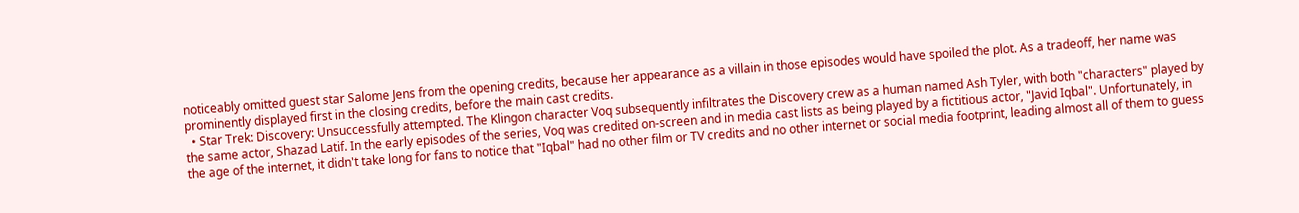noticeably omitted guest star Salome Jens from the opening credits, because her appearance as a villain in those episodes would have spoiled the plot. As a tradeoff, her name was prominently displayed first in the closing credits, before the main cast credits.
  • Star Trek: Discovery: Unsuccessfully attempted. The Klingon character Voq subsequently infiltrates the Discovery crew as a human named Ash Tyler, with both "characters" played by the same actor, Shazad Latif. In the early episodes of the series, Voq was credited on-screen and in media cast lists as being played by a fictitious actor, "Javid Iqbal". Unfortunately, in the age of the internet, it didn't take long for fans to notice that "Iqbal" had no other film or TV credits and no other internet or social media footprint, leading almost all of them to guess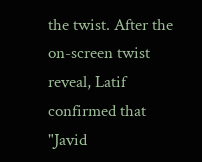the twist. After the on-screen twist reveal, Latif confirmed that "Javid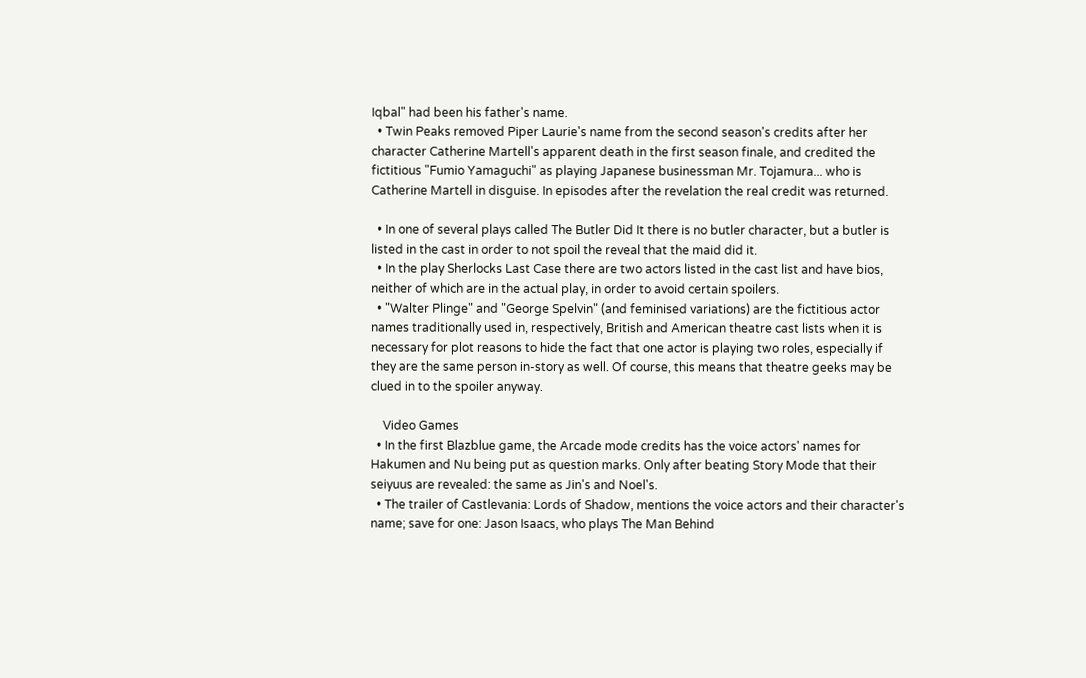Iqbal" had been his father's name.
  • Twin Peaks removed Piper Laurie's name from the second season's credits after her character Catherine Martell's apparent death in the first season finale, and credited the fictitious "Fumio Yamaguchi" as playing Japanese businessman Mr. Tojamura... who is Catherine Martell in disguise. In episodes after the revelation the real credit was returned.

  • In one of several plays called The Butler Did It there is no butler character, but a butler is listed in the cast in order to not spoil the reveal that the maid did it.
  • In the play Sherlocks Last Case there are two actors listed in the cast list and have bios, neither of which are in the actual play, in order to avoid certain spoilers.
  • "Walter Plinge" and "George Spelvin" (and feminised variations) are the fictitious actor names traditionally used in, respectively, British and American theatre cast lists when it is necessary for plot reasons to hide the fact that one actor is playing two roles, especially if they are the same person in-story as well. Of course, this means that theatre geeks may be clued in to the spoiler anyway.

    Video Games
  • In the first Blazblue game, the Arcade mode credits has the voice actors' names for Hakumen and Nu being put as question marks. Only after beating Story Mode that their seiyuus are revealed: the same as Jin's and Noel's.
  • The trailer of Castlevania: Lords of Shadow, mentions the voice actors and their character's name; save for one: Jason Isaacs, who plays The Man Behind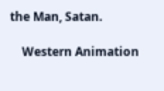the Man, Satan.

    Western Animation